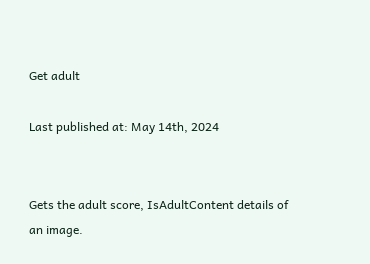Get adult

Last published at: May 14th, 2024


Gets the adult score, IsAdultContent details of an image.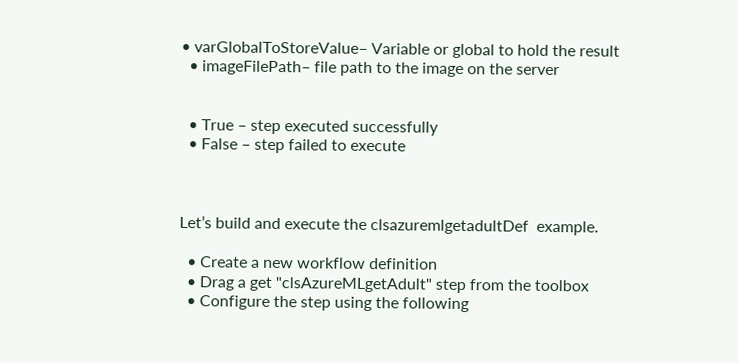• varGlobalToStoreValue– Variable or global to hold the result
  • imageFilePath– file path to the image on the server


  • True – step executed successfully
  • False – step failed to execute



Let’s build and execute the clsazuremlgetadultDef  example.

  • Create a new workflow definition
  • Drag a get "clsAzureMLgetAdult" step from the toolbox
  • Configure the step using the following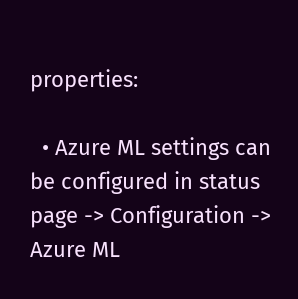properties:

  • Azure ML settings can be configured in status page -> Configuration -> Azure ML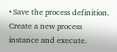• Save the process definition. Create a new process instance and execute.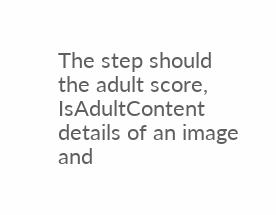The step should the adult score, IsAdultContent details of an image and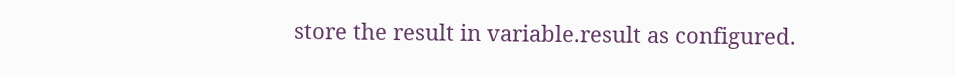store the result in variable.result as configured.